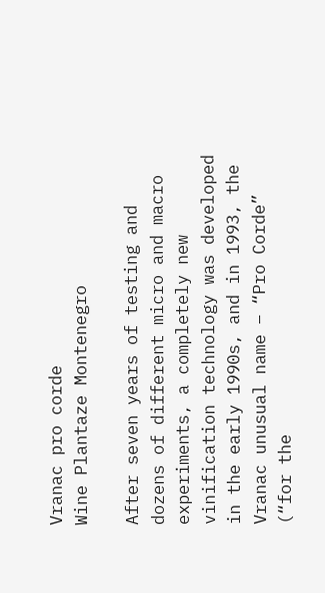Vranac pro corde
Wine Plantaze Montenegro

After seven years of testing and dozens of different micro and macro experiments, a completely new vinification technology was developed in the early 1990s, and in 1993, the Vranac unusual name – “Pro Corde” (“for the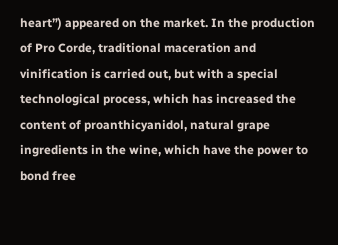heart”) appeared on the market. In the production of Pro Corde, traditional maceration and vinification is carried out, but with a special technological process, which has increased the content of proanthicyanidol, natural grape ingredients in the wine, which have the power to bond free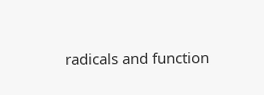radicals and function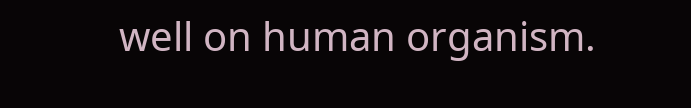well on human organism.